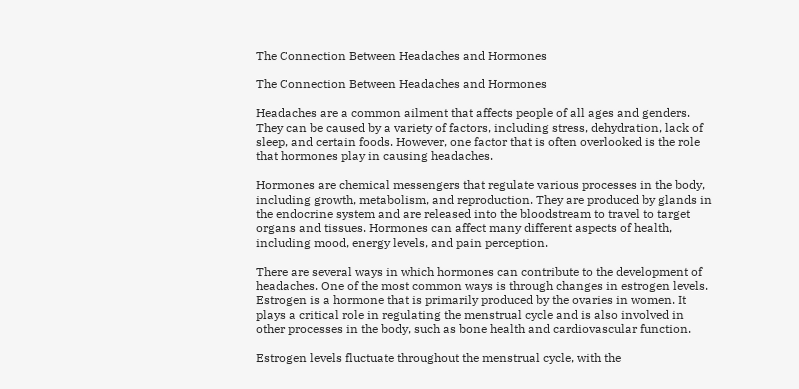The Connection Between Headaches and Hormones

The Connection Between Headaches and Hormones

Headaches are a common ailment that affects people of all ages and genders. They can be caused by a variety of factors, including stress, dehydration, lack of sleep, and certain foods. However, one factor that is often overlooked is the role that hormones play in causing headaches.

Hormones are chemical messengers that regulate various processes in the body, including growth, metabolism, and reproduction. They are produced by glands in the endocrine system and are released into the bloodstream to travel to target organs and tissues. Hormones can affect many different aspects of health, including mood, energy levels, and pain perception.

There are several ways in which hormones can contribute to the development of headaches. One of the most common ways is through changes in estrogen levels. Estrogen is a hormone that is primarily produced by the ovaries in women. It plays a critical role in regulating the menstrual cycle and is also involved in other processes in the body, such as bone health and cardiovascular function.

Estrogen levels fluctuate throughout the menstrual cycle, with the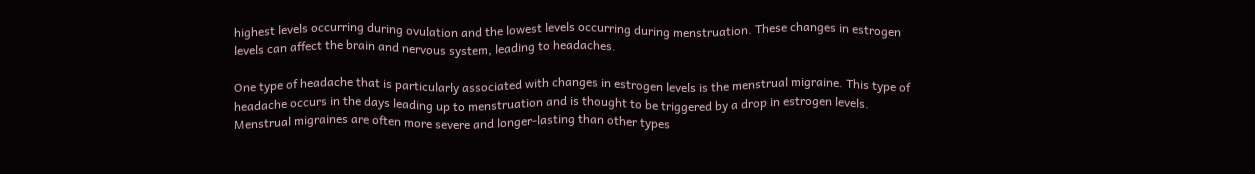highest levels occurring during ovulation and the lowest levels occurring during menstruation. These changes in estrogen levels can affect the brain and nervous system, leading to headaches.

One type of headache that is particularly associated with changes in estrogen levels is the menstrual migraine. This type of headache occurs in the days leading up to menstruation and is thought to be triggered by a drop in estrogen levels. Menstrual migraines are often more severe and longer-lasting than other types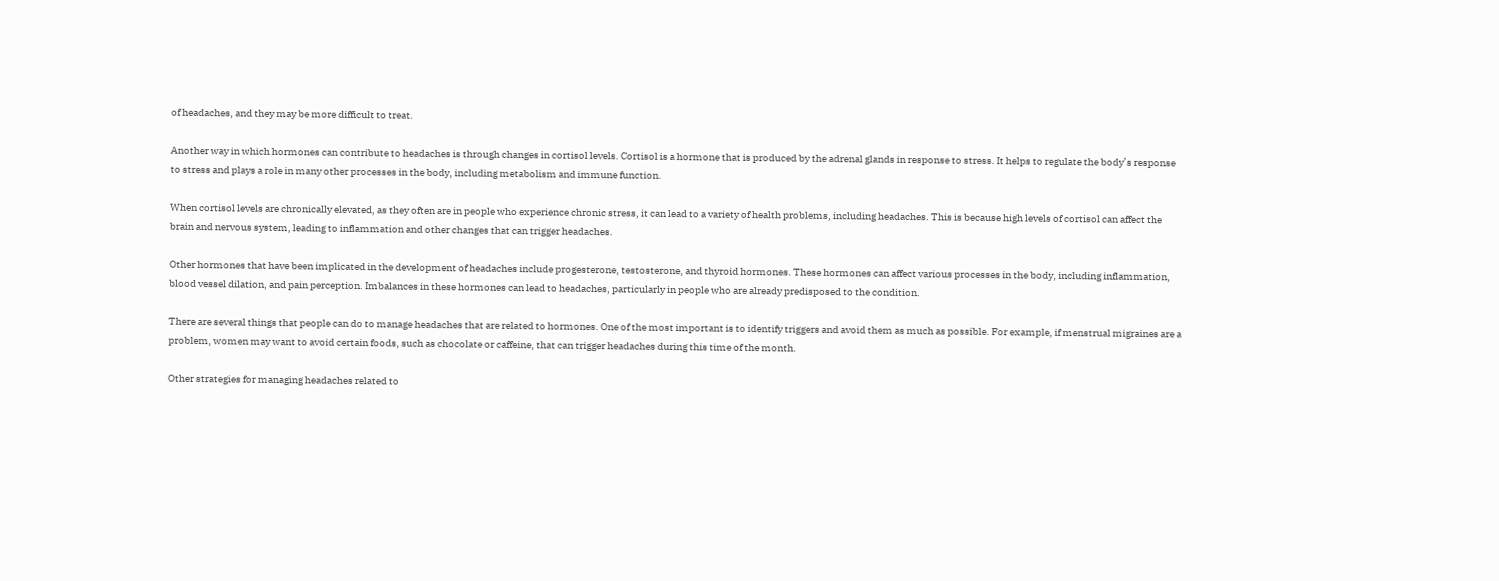of headaches, and they may be more difficult to treat.

Another way in which hormones can contribute to headaches is through changes in cortisol levels. Cortisol is a hormone that is produced by the adrenal glands in response to stress. It helps to regulate the body’s response to stress and plays a role in many other processes in the body, including metabolism and immune function.

When cortisol levels are chronically elevated, as they often are in people who experience chronic stress, it can lead to a variety of health problems, including headaches. This is because high levels of cortisol can affect the brain and nervous system, leading to inflammation and other changes that can trigger headaches.

Other hormones that have been implicated in the development of headaches include progesterone, testosterone, and thyroid hormones. These hormones can affect various processes in the body, including inflammation, blood vessel dilation, and pain perception. Imbalances in these hormones can lead to headaches, particularly in people who are already predisposed to the condition.

There are several things that people can do to manage headaches that are related to hormones. One of the most important is to identify triggers and avoid them as much as possible. For example, if menstrual migraines are a problem, women may want to avoid certain foods, such as chocolate or caffeine, that can trigger headaches during this time of the month.

Other strategies for managing headaches related to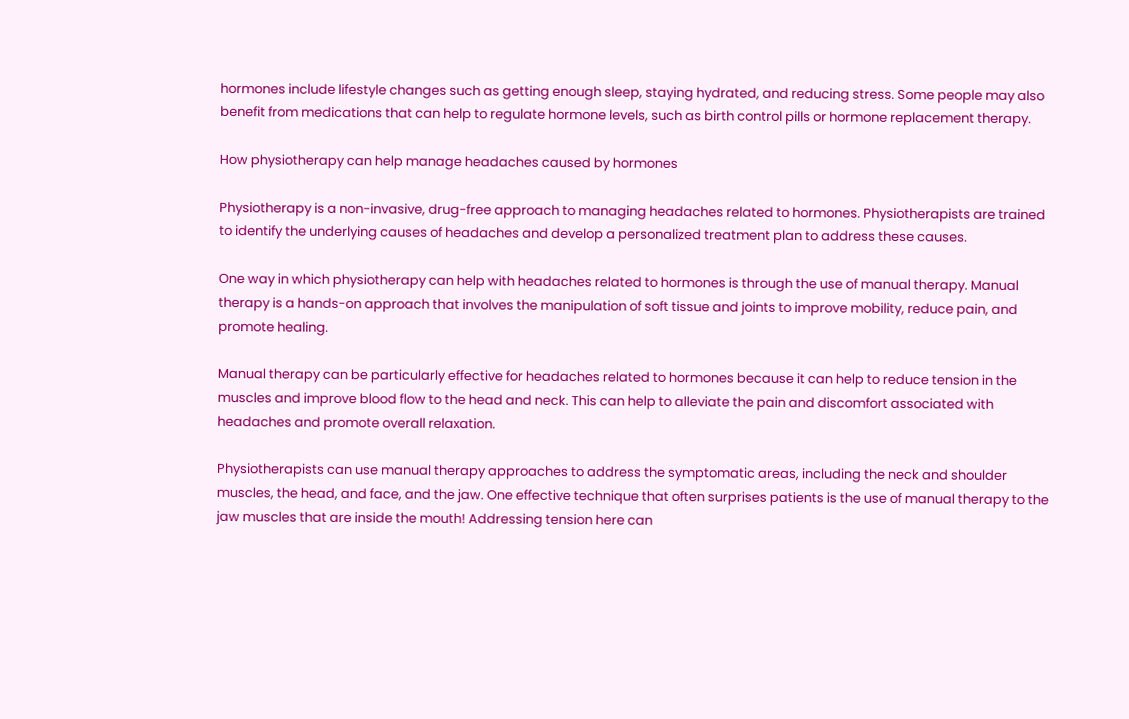hormones include lifestyle changes such as getting enough sleep, staying hydrated, and reducing stress. Some people may also benefit from medications that can help to regulate hormone levels, such as birth control pills or hormone replacement therapy.

How physiotherapy can help manage headaches caused by hormones

Physiotherapy is a non-invasive, drug-free approach to managing headaches related to hormones. Physiotherapists are trained to identify the underlying causes of headaches and develop a personalized treatment plan to address these causes.

One way in which physiotherapy can help with headaches related to hormones is through the use of manual therapy. Manual therapy is a hands-on approach that involves the manipulation of soft tissue and joints to improve mobility, reduce pain, and promote healing.

Manual therapy can be particularly effective for headaches related to hormones because it can help to reduce tension in the muscles and improve blood flow to the head and neck. This can help to alleviate the pain and discomfort associated with headaches and promote overall relaxation.

Physiotherapists can use manual therapy approaches to address the symptomatic areas, including the neck and shoulder muscles, the head, and face, and the jaw. One effective technique that often surprises patients is the use of manual therapy to the jaw muscles that are inside the mouth! Addressing tension here can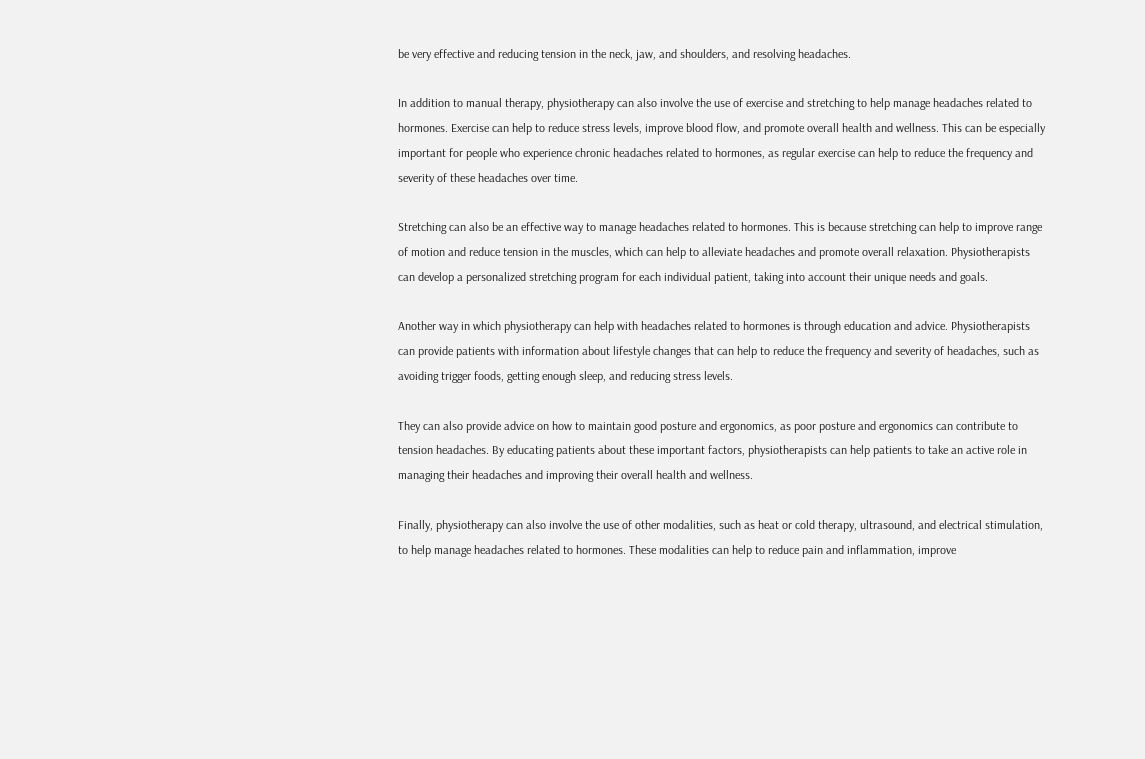be very effective and reducing tension in the neck, jaw, and shoulders, and resolving headaches.

In addition to manual therapy, physiotherapy can also involve the use of exercise and stretching to help manage headaches related to hormones. Exercise can help to reduce stress levels, improve blood flow, and promote overall health and wellness. This can be especially important for people who experience chronic headaches related to hormones, as regular exercise can help to reduce the frequency and severity of these headaches over time.

Stretching can also be an effective way to manage headaches related to hormones. This is because stretching can help to improve range of motion and reduce tension in the muscles, which can help to alleviate headaches and promote overall relaxation. Physiotherapists can develop a personalized stretching program for each individual patient, taking into account their unique needs and goals.

Another way in which physiotherapy can help with headaches related to hormones is through education and advice. Physiotherapists can provide patients with information about lifestyle changes that can help to reduce the frequency and severity of headaches, such as avoiding trigger foods, getting enough sleep, and reducing stress levels.

They can also provide advice on how to maintain good posture and ergonomics, as poor posture and ergonomics can contribute to tension headaches. By educating patients about these important factors, physiotherapists can help patients to take an active role in managing their headaches and improving their overall health and wellness.

Finally, physiotherapy can also involve the use of other modalities, such as heat or cold therapy, ultrasound, and electrical stimulation, to help manage headaches related to hormones. These modalities can help to reduce pain and inflammation, improve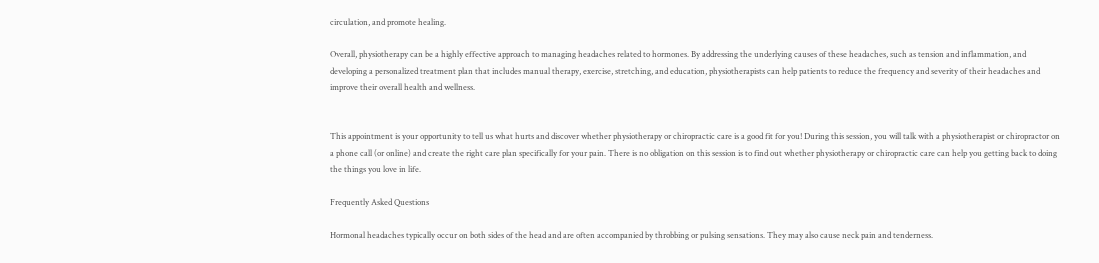circulation, and promote healing.

Overall, physiotherapy can be a highly effective approach to managing headaches related to hormones. By addressing the underlying causes of these headaches, such as tension and inflammation, and developing a personalized treatment plan that includes manual therapy, exercise, stretching, and education, physiotherapists can help patients to reduce the frequency and severity of their headaches and improve their overall health and wellness.


This appointment is your opportunity to tell us what hurts and discover whether physiotherapy or chiropractic care is a good fit for you! During this session, you will talk with a physiotherapist or chiropractor on a phone call (or online) and create the right care plan specifically for your pain. There is no obligation on this session is to find out whether physiotherapy or chiropractic care can help you getting back to doing the things you love in life.

Frequently Asked Questions

Hormonal headaches typically occur on both sides of the head and are often accompanied by throbbing or pulsing sensations. They may also cause neck pain and tenderness.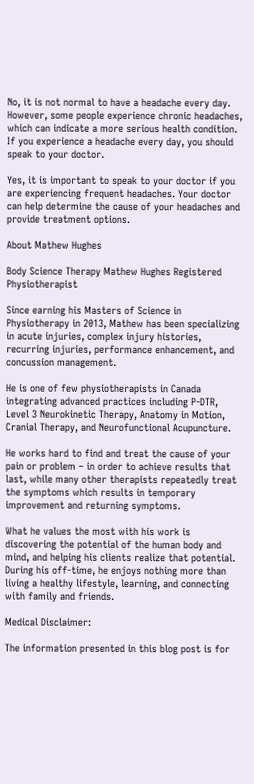No, it is not normal to have a headache every day. However, some people experience chronic headaches, which can indicate a more serious health condition. If you experience a headache every day, you should speak to your doctor.

Yes, it is important to speak to your doctor if you are experiencing frequent headaches. Your doctor can help determine the cause of your headaches and provide treatment options.

About Mathew Hughes

Body Science Therapy Mathew Hughes Registered Physiotherapist

Since earning his Masters of Science in Physiotherapy in 2013, Mathew has been specializing in acute injuries, complex injury histories, recurring injuries, performance enhancement, and concussion management.

He is one of few physiotherapists in Canada integrating advanced practices including P-DTR, Level 3 Neurokinetic Therapy, Anatomy in Motion, Cranial Therapy, and Neurofunctional Acupuncture.

He works hard to find and treat the cause of your pain or problem – in order to achieve results that last, while many other therapists repeatedly treat the symptoms which results in temporary improvement and returning symptoms.

What he values the most with his work is discovering the potential of the human body and mind, and helping his clients realize that potential. During his off-time, he enjoys nothing more than living a healthy lifestyle, learning, and connecting with family and friends.

Medical Disclaimer:

The information presented in this blog post is for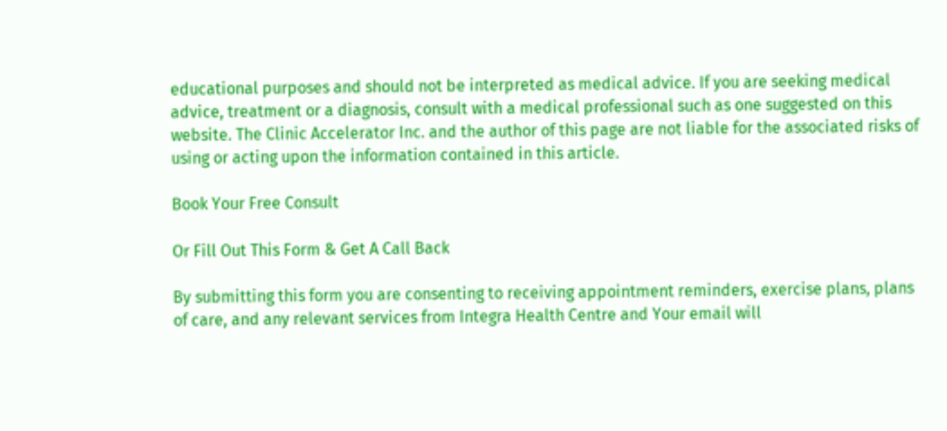educational purposes and should not be interpreted as medical advice. If you are seeking medical advice, treatment or a diagnosis, consult with a medical professional such as one suggested on this website. The Clinic Accelerator Inc. and the author of this page are not liable for the associated risks of using or acting upon the information contained in this article.

Book Your Free Consult

Or Fill Out This Form & Get A Call Back

By submitting this form you are consenting to receiving appointment reminders, exercise plans, plans of care, and any relevant services from Integra Health Centre and Your email will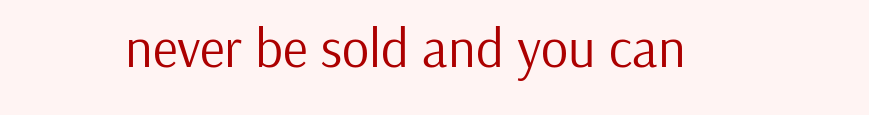never be sold and you can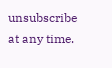unsubscribe at any time.